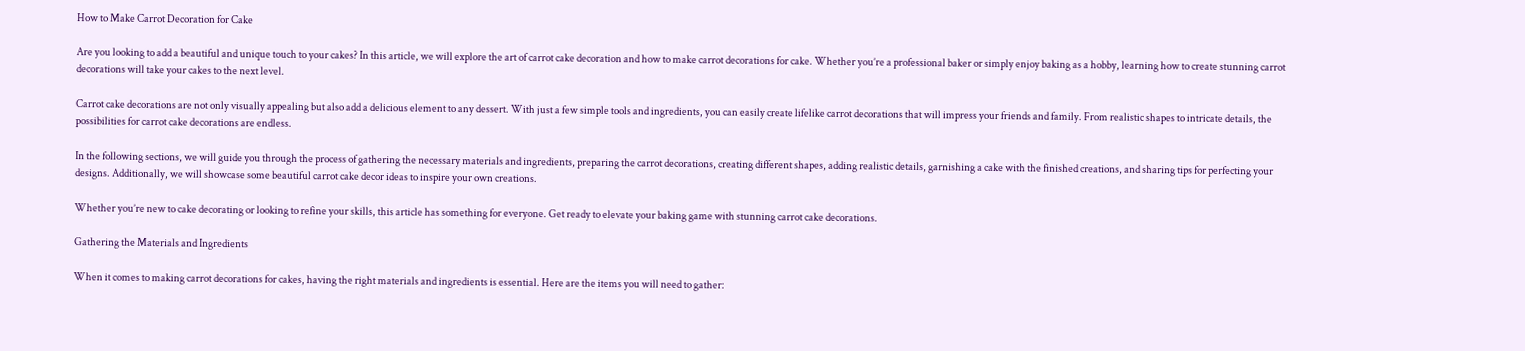How to Make Carrot Decoration for Cake

Are you looking to add a beautiful and unique touch to your cakes? In this article, we will explore the art of carrot cake decoration and how to make carrot decorations for cake. Whether you’re a professional baker or simply enjoy baking as a hobby, learning how to create stunning carrot decorations will take your cakes to the next level.

Carrot cake decorations are not only visually appealing but also add a delicious element to any dessert. With just a few simple tools and ingredients, you can easily create lifelike carrot decorations that will impress your friends and family. From realistic shapes to intricate details, the possibilities for carrot cake decorations are endless.

In the following sections, we will guide you through the process of gathering the necessary materials and ingredients, preparing the carrot decorations, creating different shapes, adding realistic details, garnishing a cake with the finished creations, and sharing tips for perfecting your designs. Additionally, we will showcase some beautiful carrot cake decor ideas to inspire your own creations.

Whether you’re new to cake decorating or looking to refine your skills, this article has something for everyone. Get ready to elevate your baking game with stunning carrot cake decorations.

Gathering the Materials and Ingredients

When it comes to making carrot decorations for cakes, having the right materials and ingredients is essential. Here are the items you will need to gather: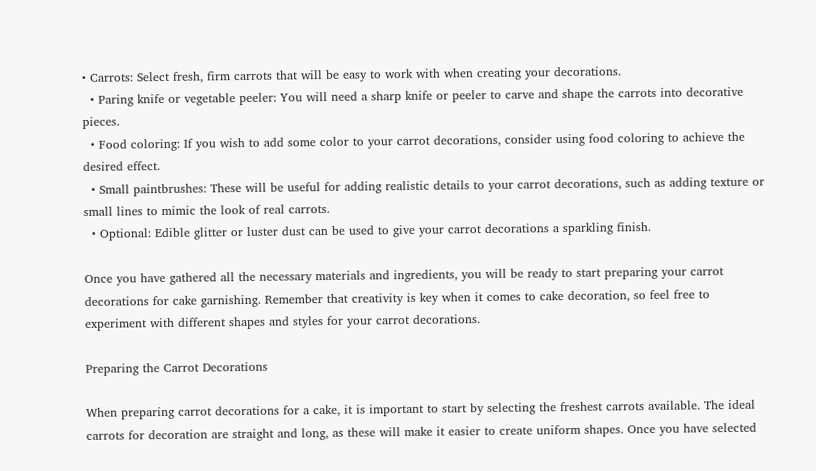• Carrots: Select fresh, firm carrots that will be easy to work with when creating your decorations.
  • Paring knife or vegetable peeler: You will need a sharp knife or peeler to carve and shape the carrots into decorative pieces.
  • Food coloring: If you wish to add some color to your carrot decorations, consider using food coloring to achieve the desired effect.
  • Small paintbrushes: These will be useful for adding realistic details to your carrot decorations, such as adding texture or small lines to mimic the look of real carrots.
  • Optional: Edible glitter or luster dust can be used to give your carrot decorations a sparkling finish.

Once you have gathered all the necessary materials and ingredients, you will be ready to start preparing your carrot decorations for cake garnishing. Remember that creativity is key when it comes to cake decoration, so feel free to experiment with different shapes and styles for your carrot decorations.

Preparing the Carrot Decorations

When preparing carrot decorations for a cake, it is important to start by selecting the freshest carrots available. The ideal carrots for decoration are straight and long, as these will make it easier to create uniform shapes. Once you have selected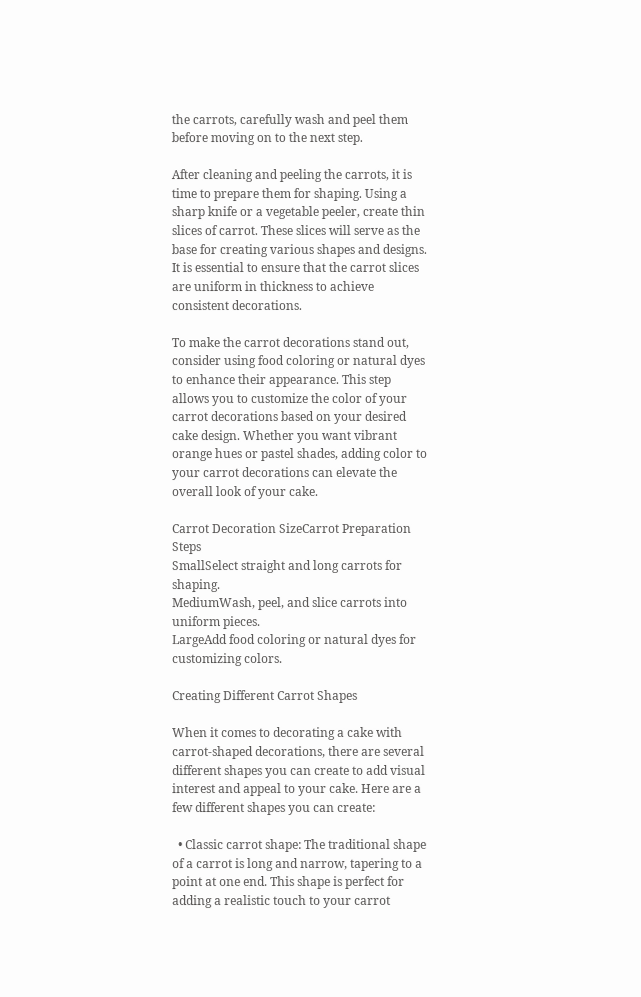the carrots, carefully wash and peel them before moving on to the next step.

After cleaning and peeling the carrots, it is time to prepare them for shaping. Using a sharp knife or a vegetable peeler, create thin slices of carrot. These slices will serve as the base for creating various shapes and designs. It is essential to ensure that the carrot slices are uniform in thickness to achieve consistent decorations.

To make the carrot decorations stand out, consider using food coloring or natural dyes to enhance their appearance. This step allows you to customize the color of your carrot decorations based on your desired cake design. Whether you want vibrant orange hues or pastel shades, adding color to your carrot decorations can elevate the overall look of your cake.

Carrot Decoration SizeCarrot Preparation Steps
SmallSelect straight and long carrots for shaping.
MediumWash, peel, and slice carrots into uniform pieces.
LargeAdd food coloring or natural dyes for customizing colors.

Creating Different Carrot Shapes

When it comes to decorating a cake with carrot-shaped decorations, there are several different shapes you can create to add visual interest and appeal to your cake. Here are a few different shapes you can create:

  • Classic carrot shape: The traditional shape of a carrot is long and narrow, tapering to a point at one end. This shape is perfect for adding a realistic touch to your carrot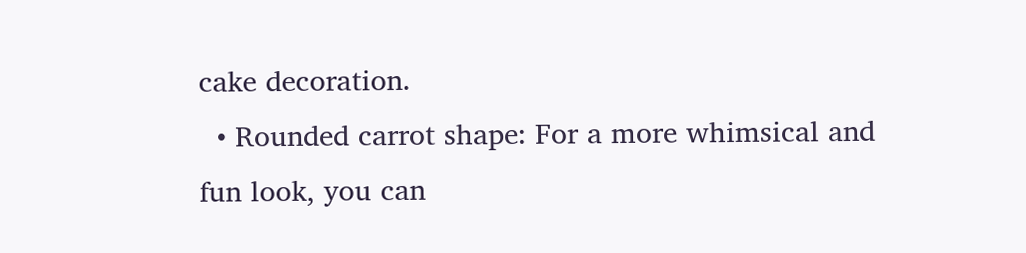cake decoration.
  • Rounded carrot shape: For a more whimsical and fun look, you can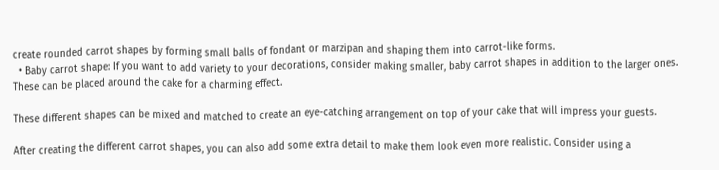create rounded carrot shapes by forming small balls of fondant or marzipan and shaping them into carrot-like forms.
  • Baby carrot shape: If you want to add variety to your decorations, consider making smaller, baby carrot shapes in addition to the larger ones. These can be placed around the cake for a charming effect.

These different shapes can be mixed and matched to create an eye-catching arrangement on top of your cake that will impress your guests.

After creating the different carrot shapes, you can also add some extra detail to make them look even more realistic. Consider using a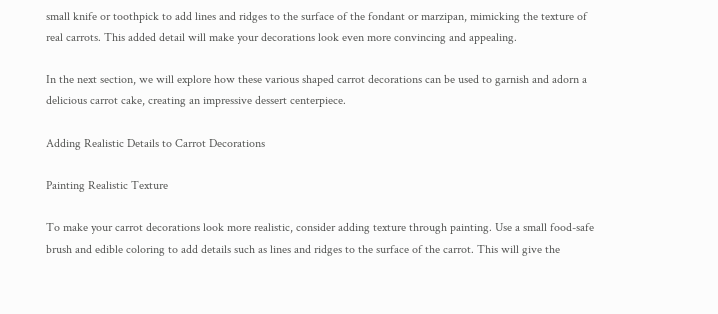small knife or toothpick to add lines and ridges to the surface of the fondant or marzipan, mimicking the texture of real carrots. This added detail will make your decorations look even more convincing and appealing.

In the next section, we will explore how these various shaped carrot decorations can be used to garnish and adorn a delicious carrot cake, creating an impressive dessert centerpiece.

Adding Realistic Details to Carrot Decorations

Painting Realistic Texture

To make your carrot decorations look more realistic, consider adding texture through painting. Use a small food-safe brush and edible coloring to add details such as lines and ridges to the surface of the carrot. This will give the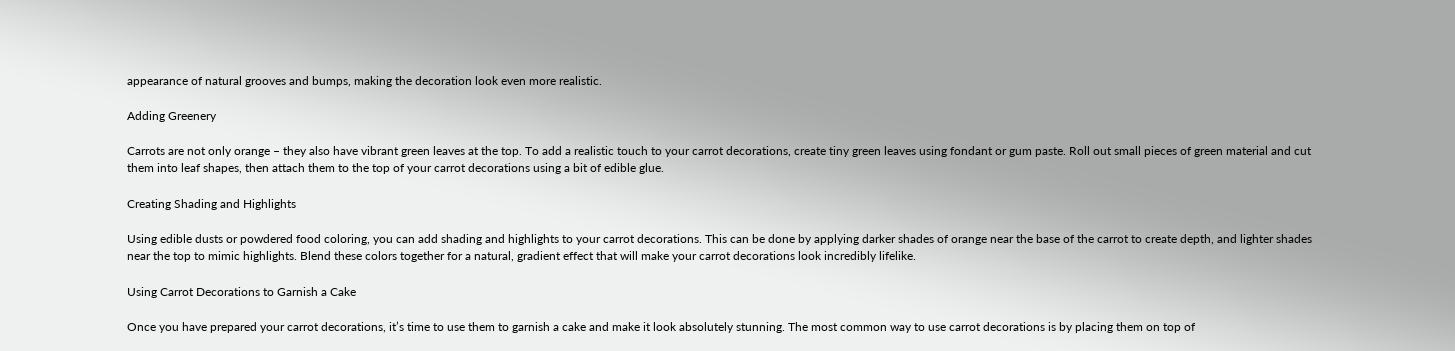appearance of natural grooves and bumps, making the decoration look even more realistic.

Adding Greenery

Carrots are not only orange – they also have vibrant green leaves at the top. To add a realistic touch to your carrot decorations, create tiny green leaves using fondant or gum paste. Roll out small pieces of green material and cut them into leaf shapes, then attach them to the top of your carrot decorations using a bit of edible glue.

Creating Shading and Highlights

Using edible dusts or powdered food coloring, you can add shading and highlights to your carrot decorations. This can be done by applying darker shades of orange near the base of the carrot to create depth, and lighter shades near the top to mimic highlights. Blend these colors together for a natural, gradient effect that will make your carrot decorations look incredibly lifelike.

Using Carrot Decorations to Garnish a Cake

Once you have prepared your carrot decorations, it’s time to use them to garnish a cake and make it look absolutely stunning. The most common way to use carrot decorations is by placing them on top of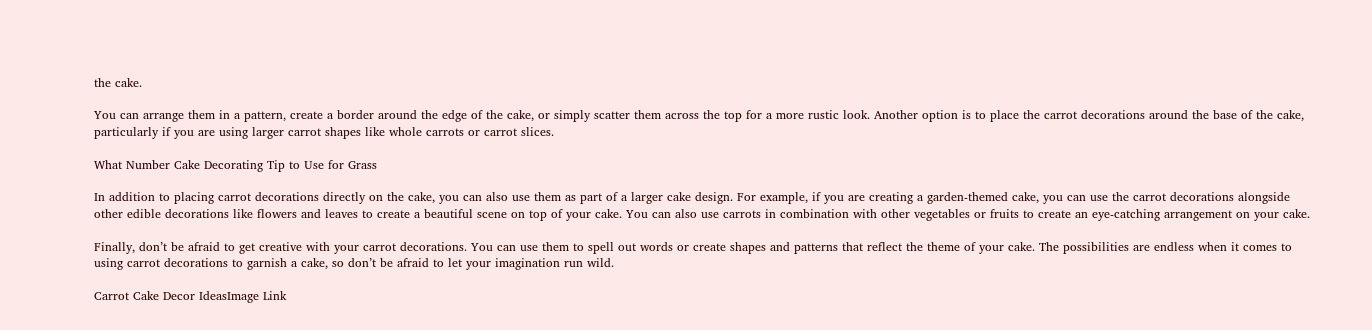the cake.

You can arrange them in a pattern, create a border around the edge of the cake, or simply scatter them across the top for a more rustic look. Another option is to place the carrot decorations around the base of the cake, particularly if you are using larger carrot shapes like whole carrots or carrot slices.

What Number Cake Decorating Tip to Use for Grass

In addition to placing carrot decorations directly on the cake, you can also use them as part of a larger cake design. For example, if you are creating a garden-themed cake, you can use the carrot decorations alongside other edible decorations like flowers and leaves to create a beautiful scene on top of your cake. You can also use carrots in combination with other vegetables or fruits to create an eye-catching arrangement on your cake.

Finally, don’t be afraid to get creative with your carrot decorations. You can use them to spell out words or create shapes and patterns that reflect the theme of your cake. The possibilities are endless when it comes to using carrot decorations to garnish a cake, so don’t be afraid to let your imagination run wild.

Carrot Cake Decor IdeasImage Link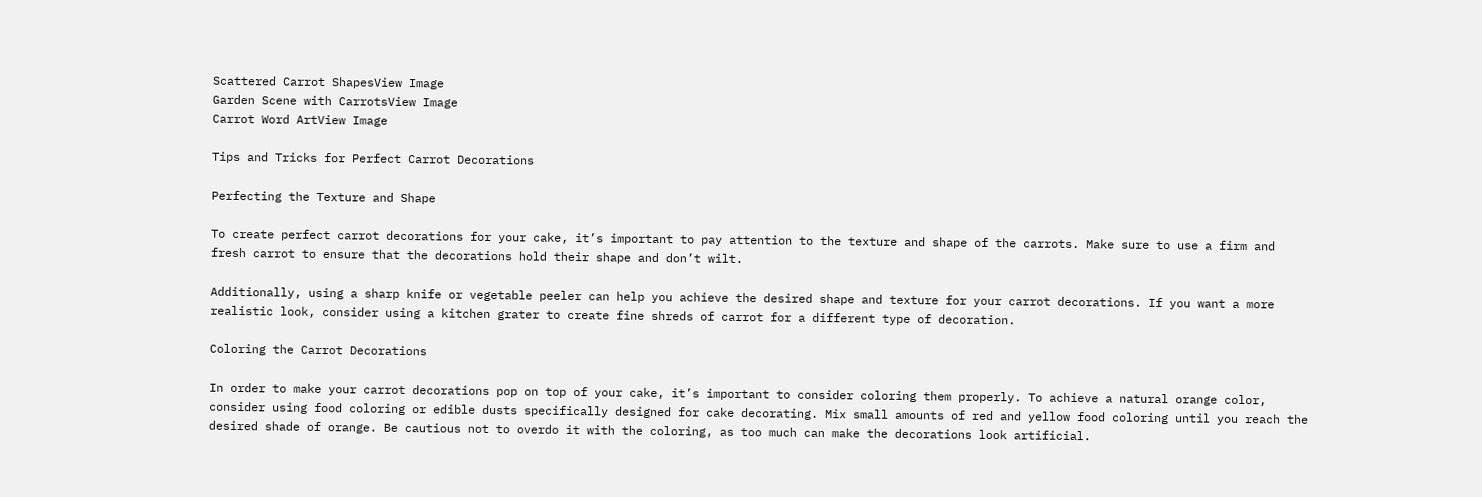Scattered Carrot ShapesView Image
Garden Scene with CarrotsView Image
Carrot Word ArtView Image

Tips and Tricks for Perfect Carrot Decorations

Perfecting the Texture and Shape

To create perfect carrot decorations for your cake, it’s important to pay attention to the texture and shape of the carrots. Make sure to use a firm and fresh carrot to ensure that the decorations hold their shape and don’t wilt.

Additionally, using a sharp knife or vegetable peeler can help you achieve the desired shape and texture for your carrot decorations. If you want a more realistic look, consider using a kitchen grater to create fine shreds of carrot for a different type of decoration.

Coloring the Carrot Decorations

In order to make your carrot decorations pop on top of your cake, it’s important to consider coloring them properly. To achieve a natural orange color, consider using food coloring or edible dusts specifically designed for cake decorating. Mix small amounts of red and yellow food coloring until you reach the desired shade of orange. Be cautious not to overdo it with the coloring, as too much can make the decorations look artificial.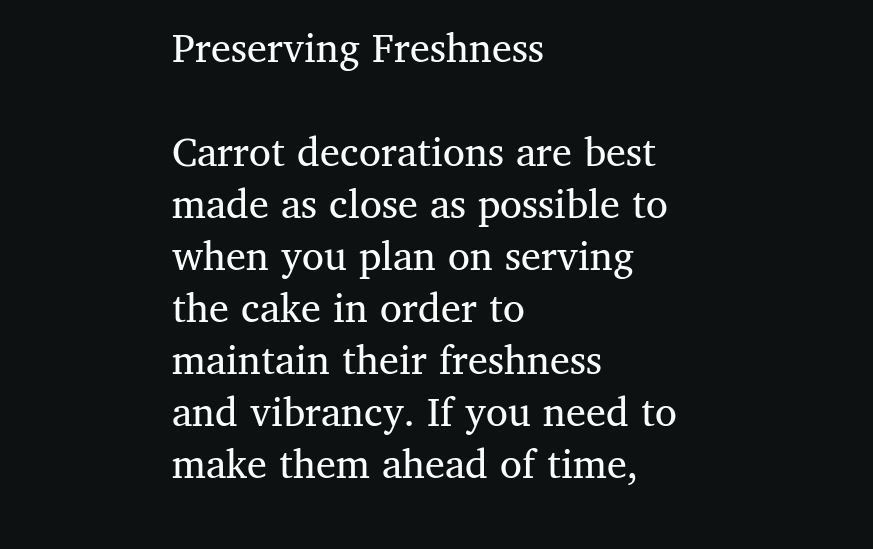Preserving Freshness

Carrot decorations are best made as close as possible to when you plan on serving the cake in order to maintain their freshness and vibrancy. If you need to make them ahead of time,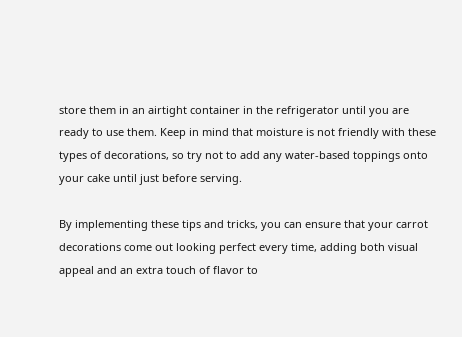store them in an airtight container in the refrigerator until you are ready to use them. Keep in mind that moisture is not friendly with these types of decorations, so try not to add any water-based toppings onto your cake until just before serving.

By implementing these tips and tricks, you can ensure that your carrot decorations come out looking perfect every time, adding both visual appeal and an extra touch of flavor to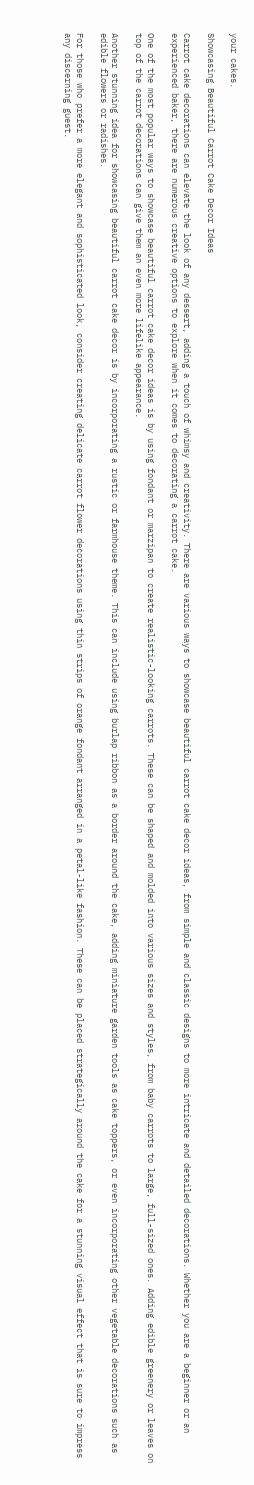your cakes.

Showcasing Beautiful Carrot Cake Decor Ideas

Carrot cake decorations can elevate the look of any dessert, adding a touch of whimsy and creativity. There are various ways to showcase beautiful carrot cake decor ideas, from simple and classic designs to more intricate and detailed decorations. Whether you are a beginner or an experienced baker, there are numerous creative options to explore when it comes to decorating a carrot cake.

One of the most popular ways to showcase beautiful carrot cake decor ideas is by using fondant or marzipan to create realistic-looking carrots. These can be shaped and molded into various sizes and styles, from baby carrots to large, full-sized ones. Adding edible greenery or leaves on top of the carrot decorations can give them an even more lifelike appearance.

Another stunning idea for showcasing beautiful carrot cake decor is by incorporating a rustic or farmhouse theme. This can include using burlap ribbon as a border around the cake, adding miniature garden tools as cake toppers, or even incorporating other vegetable decorations such as edible flowers or radishes.

For those who prefer a more elegant and sophisticated look, consider creating delicate carrot flower decorations using thin strips of orange fondant arranged in a petal-like fashion. These can be placed strategically around the cake for a stunning visual effect that is sure to impress any discerning guest.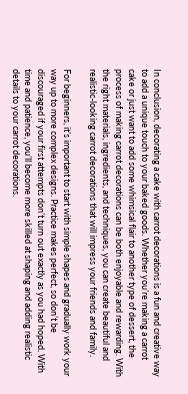In conclusion, decorating a cake with carrot decorations is a fun and creative way to add a unique touch to your baked goods. Whether you’re making a carrot cake or just want to add some whimsical flair to another type of dessert, the process of making carrot decorations can be both enjoyable and rewarding. With the right materials, ingredients, and techniques, you can create beautiful and realistic-looking carrot decorations that will impress your friends and family.

For beginners, it’s important to start with simple shapes and gradually work your way up to more complex designs. Practice makes perfect, so don’t be discouraged if your first attempts don’t turn out exactly as you had hoped. With time and patience, you’ll become more skilled at shaping and adding realistic details to your carrot decorations.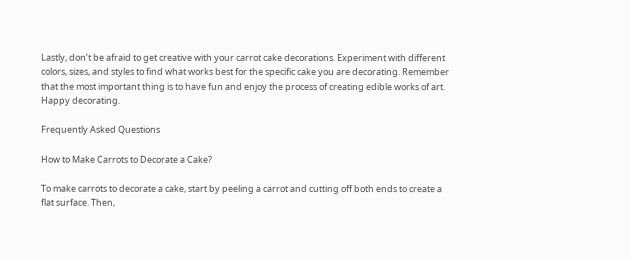Lastly, don’t be afraid to get creative with your carrot cake decorations. Experiment with different colors, sizes, and styles to find what works best for the specific cake you are decorating. Remember that the most important thing is to have fun and enjoy the process of creating edible works of art. Happy decorating.

Frequently Asked Questions

How to Make Carrots to Decorate a Cake?

To make carrots to decorate a cake, start by peeling a carrot and cutting off both ends to create a flat surface. Then,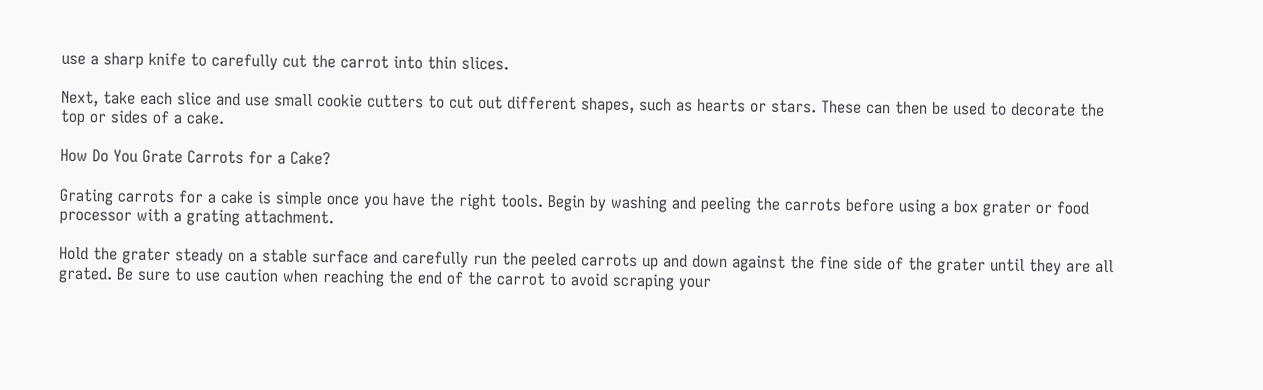use a sharp knife to carefully cut the carrot into thin slices.

Next, take each slice and use small cookie cutters to cut out different shapes, such as hearts or stars. These can then be used to decorate the top or sides of a cake.

How Do You Grate Carrots for a Cake?

Grating carrots for a cake is simple once you have the right tools. Begin by washing and peeling the carrots before using a box grater or food processor with a grating attachment.

Hold the grater steady on a stable surface and carefully run the peeled carrots up and down against the fine side of the grater until they are all grated. Be sure to use caution when reaching the end of the carrot to avoid scraping your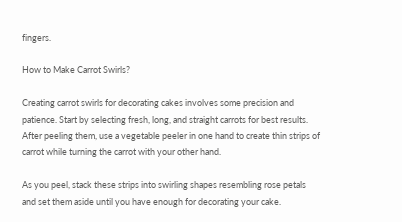fingers.

How to Make Carrot Swirls?

Creating carrot swirls for decorating cakes involves some precision and patience. Start by selecting fresh, long, and straight carrots for best results. After peeling them, use a vegetable peeler in one hand to create thin strips of carrot while turning the carrot with your other hand.

As you peel, stack these strips into swirling shapes resembling rose petals and set them aside until you have enough for decorating your cake.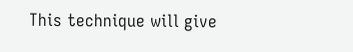This technique will give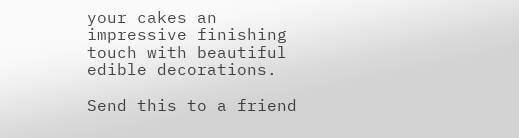your cakes an impressive finishing touch with beautiful edible decorations.

Send this to a friend